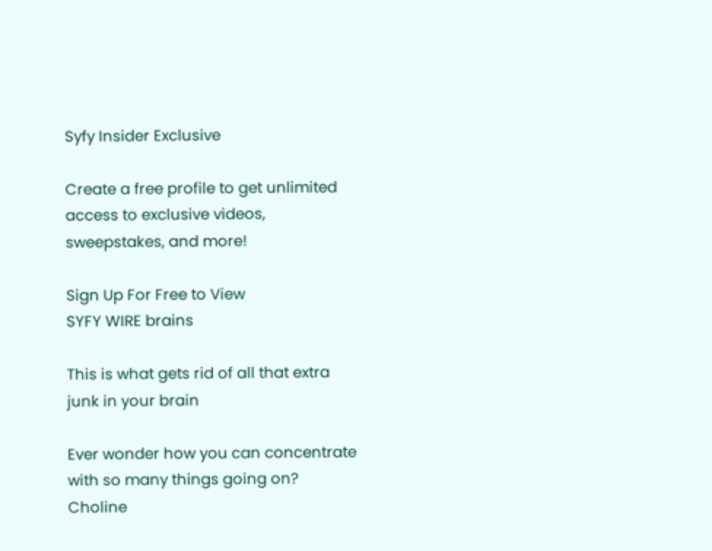Syfy Insider Exclusive

Create a free profile to get unlimited access to exclusive videos, sweepstakes, and more!

Sign Up For Free to View
SYFY WIRE brains

This is what gets rid of all that extra junk in your brain

Ever wonder how you can concentrate with so many things going on? Choline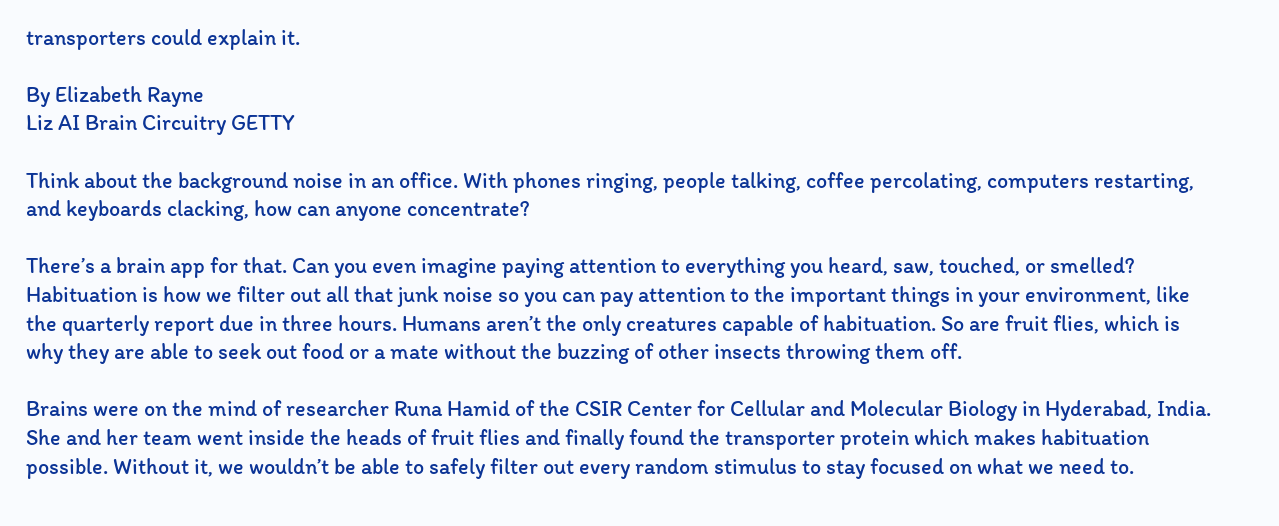transporters could explain it.

By Elizabeth Rayne
Liz AI Brain Circuitry GETTY

Think about the background noise in an office. With phones ringing, people talking, coffee percolating, computers restarting, and keyboards clacking, how can anyone concentrate?

There’s a brain app for that. Can you even imagine paying attention to everything you heard, saw, touched, or smelled? Habituation is how we filter out all that junk noise so you can pay attention to the important things in your environment, like the quarterly report due in three hours. Humans aren’t the only creatures capable of habituation. So are fruit flies, which is why they are able to seek out food or a mate without the buzzing of other insects throwing them off.

Brains were on the mind of researcher Runa Hamid of the CSIR Center for Cellular and Molecular Biology in Hyderabad, India. She and her team went inside the heads of fruit flies and finally found the transporter protein which makes habituation possible. Without it, we wouldn’t be able to safely filter out every random stimulus to stay focused on what we need to.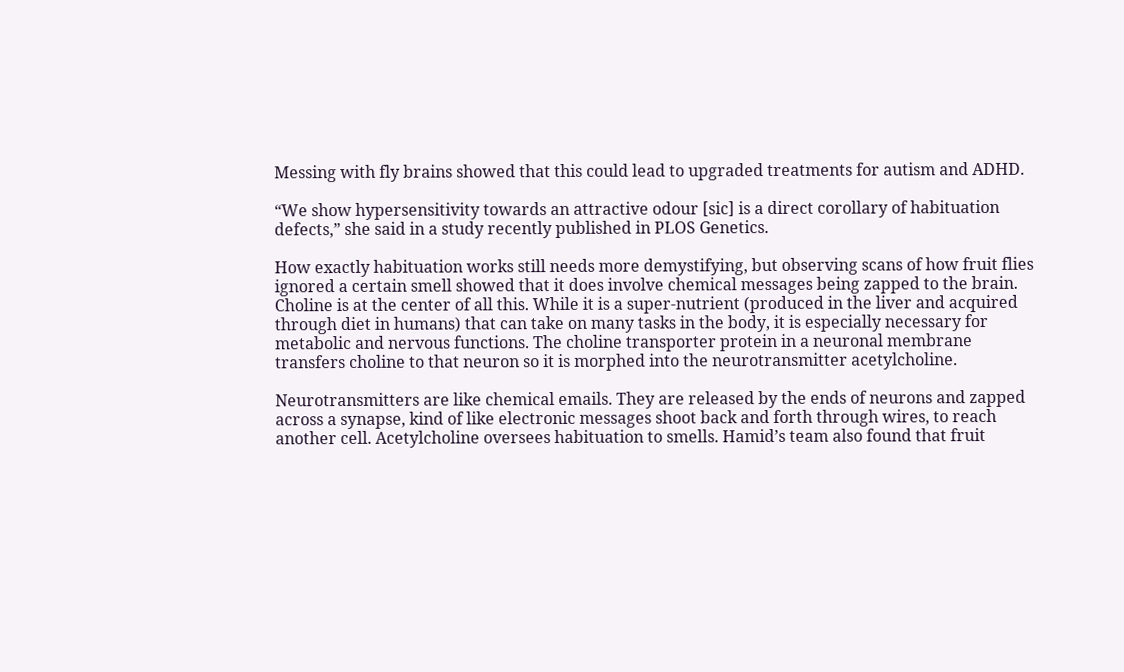Messing with fly brains showed that this could lead to upgraded treatments for autism and ADHD.

“We show hypersensitivity towards an attractive odour [sic] is a direct corollary of habituation defects,” she said in a study recently published in PLOS Genetics.

How exactly habituation works still needs more demystifying, but observing scans of how fruit flies ignored a certain smell showed that it does involve chemical messages being zapped to the brain. Choline is at the center of all this. While it is a super-nutrient (produced in the liver and acquired through diet in humans) that can take on many tasks in the body, it is especially necessary for metabolic and nervous functions. The choline transporter protein in a neuronal membrane transfers choline to that neuron so it is morphed into the neurotransmitter acetylcholine.

Neurotransmitters are like chemical emails. They are released by the ends of neurons and zapped across a synapse, kind of like electronic messages shoot back and forth through wires, to reach another cell. Acetylcholine oversees habituation to smells. Hamid’s team also found that fruit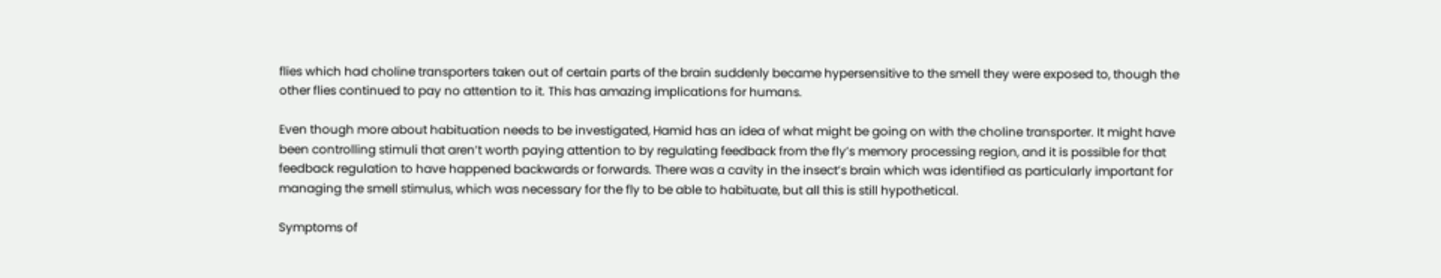flies which had choline transporters taken out of certain parts of the brain suddenly became hypersensitive to the smell they were exposed to, though the other flies continued to pay no attention to it. This has amazing implications for humans.

Even though more about habituation needs to be investigated, Hamid has an idea of what might be going on with the choline transporter. It might have been controlling stimuli that aren’t worth paying attention to by regulating feedback from the fly’s memory processing region, and it is possible for that feedback regulation to have happened backwards or forwards. There was a cavity in the insect’s brain which was identified as particularly important for managing the smell stimulus, which was necessary for the fly to be able to habituate, but all this is still hypothetical.

Symptoms of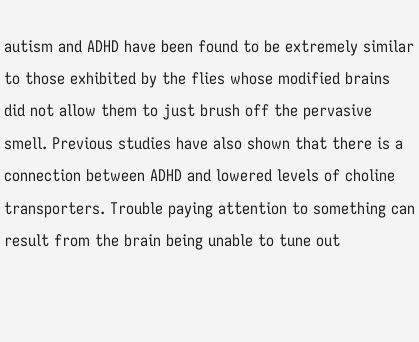autism and ADHD have been found to be extremely similar to those exhibited by the flies whose modified brains did not allow them to just brush off the pervasive smell. Previous studies have also shown that there is a connection between ADHD and lowered levels of choline transporters. Trouble paying attention to something can result from the brain being unable to tune out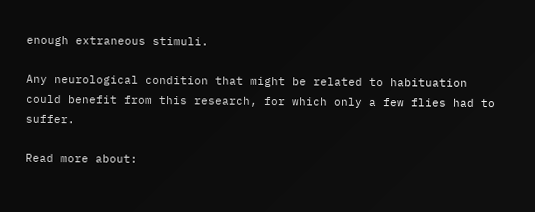enough extraneous stimuli.

Any neurological condition that might be related to habituation could benefit from this research, for which only a few flies had to suffer.

Read more about: